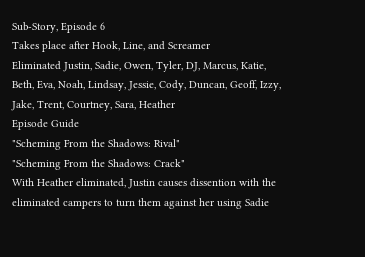Sub-Story, Episode 6
Takes place after Hook, Line, and Screamer
Eliminated Justin, Sadie, Owen, Tyler, DJ, Marcus, Katie, Beth, Eva, Noah, Lindsay, Jessie, Cody, Duncan, Geoff, Izzy, Jake, Trent, Courtney, Sara, Heather
Episode Guide
"Scheming From the Shadows: Rival"
"Scheming From the Shadows: Crack"
With Heather eliminated, Justin causes dissention with the eliminated campers to turn them against her using Sadie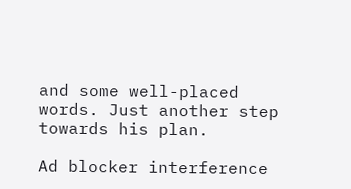and some well-placed words. Just another step towards his plan.

Ad blocker interference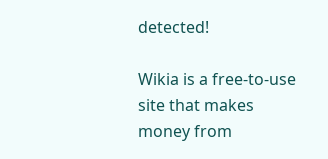detected!

Wikia is a free-to-use site that makes money from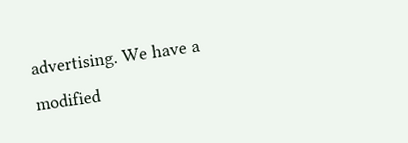advertising. We have a modified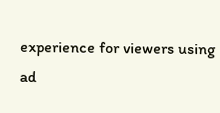experience for viewers using ad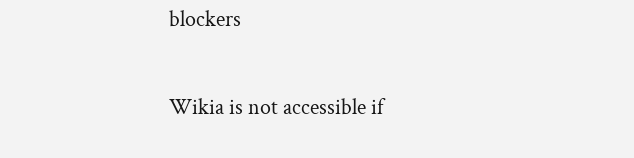blockers

Wikia is not accessible if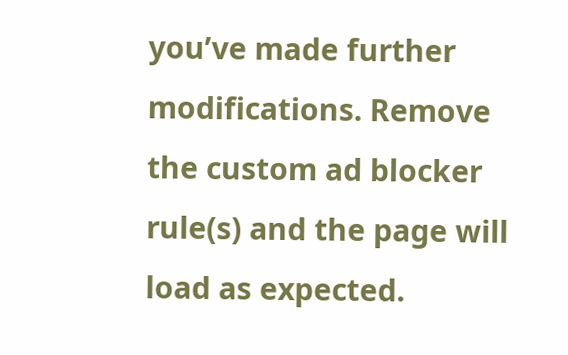you’ve made further modifications. Remove the custom ad blocker rule(s) and the page will load as expected.